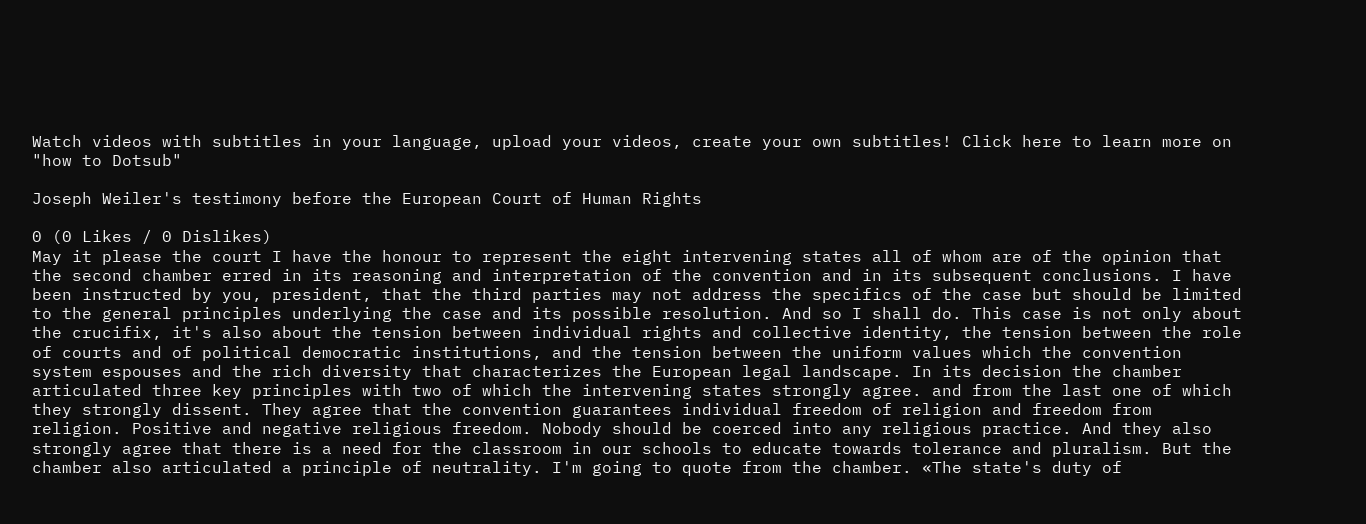Watch videos with subtitles in your language, upload your videos, create your own subtitles! Click here to learn more on "how to Dotsub"

Joseph Weiler's testimony before the European Court of Human Rights

0 (0 Likes / 0 Dislikes)
May it please the court I have the honour to represent the eight intervening states all of whom are of the opinion that the second chamber erred in its reasoning and interpretation of the convention and in its subsequent conclusions. I have been instructed by you, president, that the third parties may not address the specifics of the case but should be limited to the general principles underlying the case and its possible resolution. And so I shall do. This case is not only about the crucifix, it's also about the tension between individual rights and collective identity, the tension between the role of courts and of political democratic institutions, and the tension between the uniform values which the convention system espouses and the rich diversity that characterizes the European legal landscape. In its decision the chamber articulated three key principles with two of which the intervening states strongly agree. and from the last one of which they strongly dissent. They agree that the convention guarantees individual freedom of religion and freedom from religion. Positive and negative religious freedom. Nobody should be coerced into any religious practice. And they also strongly agree that there is a need for the classroom in our schools to educate towards tolerance and pluralism. But the chamber also articulated a principle of neutrality. I'm going to quote from the chamber. «The state's duty of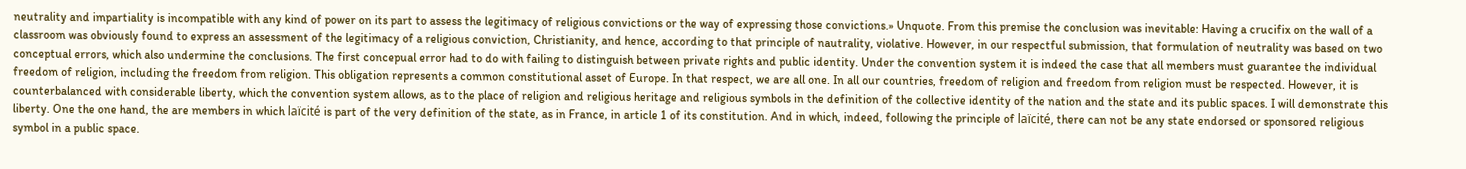neutrality and impartiality is incompatible with any kind of power on its part to assess the legitimacy of religious convictions or the way of expressing those convictions.» Unquote. From this premise the conclusion was inevitable: Having a crucifix on the wall of a classroom was obviously found to express an assessment of the legitimacy of a religious conviction, Christianity, and hence, according to that principle of nautrality, violative. However, in our respectful submission, that formulation of neutrality was based on two conceptual errors, which also undermine the conclusions. The first concepual error had to do with failing to distinguish between private rights and public identity. Under the convention system it is indeed the case that all members must guarantee the individual freedom of religion, including the freedom from religion. This obligation represents a common constitutional asset of Europe. In that respect, we are all one. In all our countries, freedom of religion and freedom from religion must be respected. However, it is counterbalanced with considerable liberty, which the convention system allows, as to the place of religion and religious heritage and religious symbols in the definition of the collective identity of the nation and the state and its public spaces. I will demonstrate this liberty. One the one hand, the are members in which laïcité is part of the very definition of the state, as in France, in article 1 of its constitution. And in which, indeed, following the principle of laïcité, there can not be any state endorsed or sponsored religious symbol in a public space.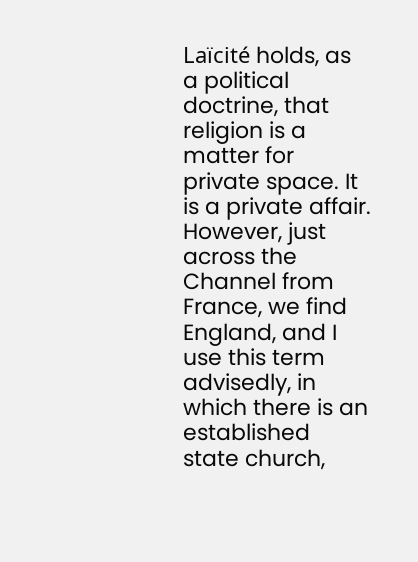Laïcité holds, as a political doctrine, that religion is a matter for private space. It is a private affair. However, just across the Channel from France, we find England, and I use this term advisedly, in which there is an established state church,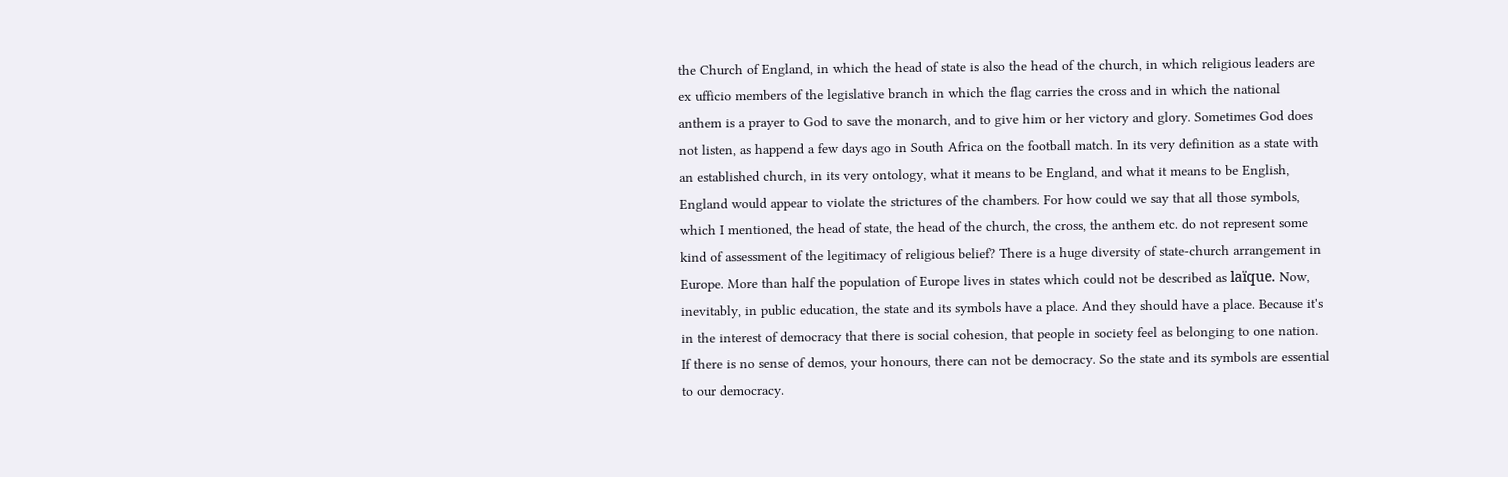the Church of England, in which the head of state is also the head of the church, in which religious leaders are ex ufficio members of the legislative branch in which the flag carries the cross and in which the national anthem is a prayer to God to save the monarch, and to give him or her victory and glory. Sometimes God does not listen, as happend a few days ago in South Africa on the football match. In its very definition as a state with an established church, in its very ontology, what it means to be England, and what it means to be English, England would appear to violate the strictures of the chambers. For how could we say that all those symbols, which I mentioned, the head of state, the head of the church, the cross, the anthem etc. do not represent some kind of assessment of the legitimacy of religious belief? There is a huge diversity of state-church arrangement in Europe. More than half the population of Europe lives in states which could not be described as laïque. Now, inevitably, in public education, the state and its symbols have a place. And they should have a place. Because it's in the interest of democracy that there is social cohesion, that people in society feel as belonging to one nation. If there is no sense of demos, your honours, there can not be democracy. So the state and its symbols are essential to our democracy.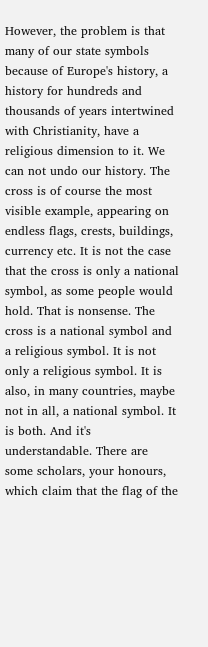However, the problem is that many of our state symbols because of Europe's history, a history for hundreds and thousands of years intertwined with Christianity, have a religious dimension to it. We can not undo our history. The cross is of course the most visible example, appearing on endless flags, crests, buildings, currency etc. It is not the case that the cross is only a national symbol, as some people would hold. That is nonsense. The cross is a national symbol and a religious symbol. It is not only a religious symbol. It is also, in many countries, maybe not in all, a national symbol. It is both. And it's understandable. There are some scholars, your honours, which claim that the flag of the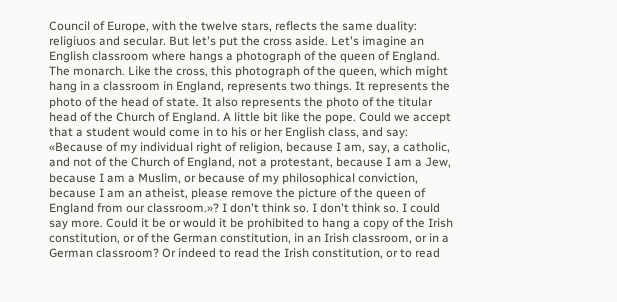Council of Europe, with the twelve stars, reflects the same duality: religiuos and secular. But let's put the cross aside. Let's imagine an English classroom where hangs a photograph of the queen of England. The monarch. Like the cross, this photograph of the queen, which might hang in a classroom in England, represents two things. It represents the photo of the head of state. It also represents the photo of the titular head of the Church of England. A little bit like the pope. Could we accept that a student would come in to his or her English class, and say: «Because of my individual right of religion, because I am, say, a catholic, and not of the Church of England, not a protestant, because I am a Jew, because I am a Muslim, or because of my philosophical conviction, because I am an atheist, please remove the picture of the queen of England from our classroom.»? I don't think so. I don't think so. I could say more. Could it be or would it be prohibited to hang a copy of the Irish constitution, or of the German constitution, in an Irish classroom, or in a German classroom? Or indeed to read the Irish constitution, or to read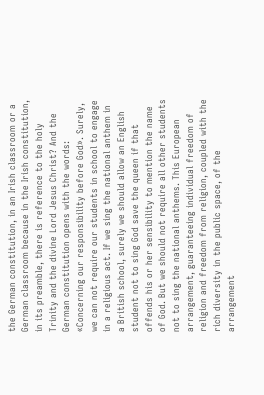the German constitution, in an Irish classroom or a German classroom because in the Irish constitution, in its preamble, there is reference to the holy Trinity and the divine Lord Jesus Christ? And the German constitution opens with the words: «Concerning our responsibility before God». Surely, we can not require our students in school to engage in a religious act. If we sing the national anthem in a British school, surely we should allow an English student not to sing God save the queen if that offends his or her sensibility to mention the name of God. But we should not require all other students not to sing the national anthems. This European arrangement, guaranteeing individual freedom of religion and freedom from religion, coupled with the rich diversity in the public space, of the arrangement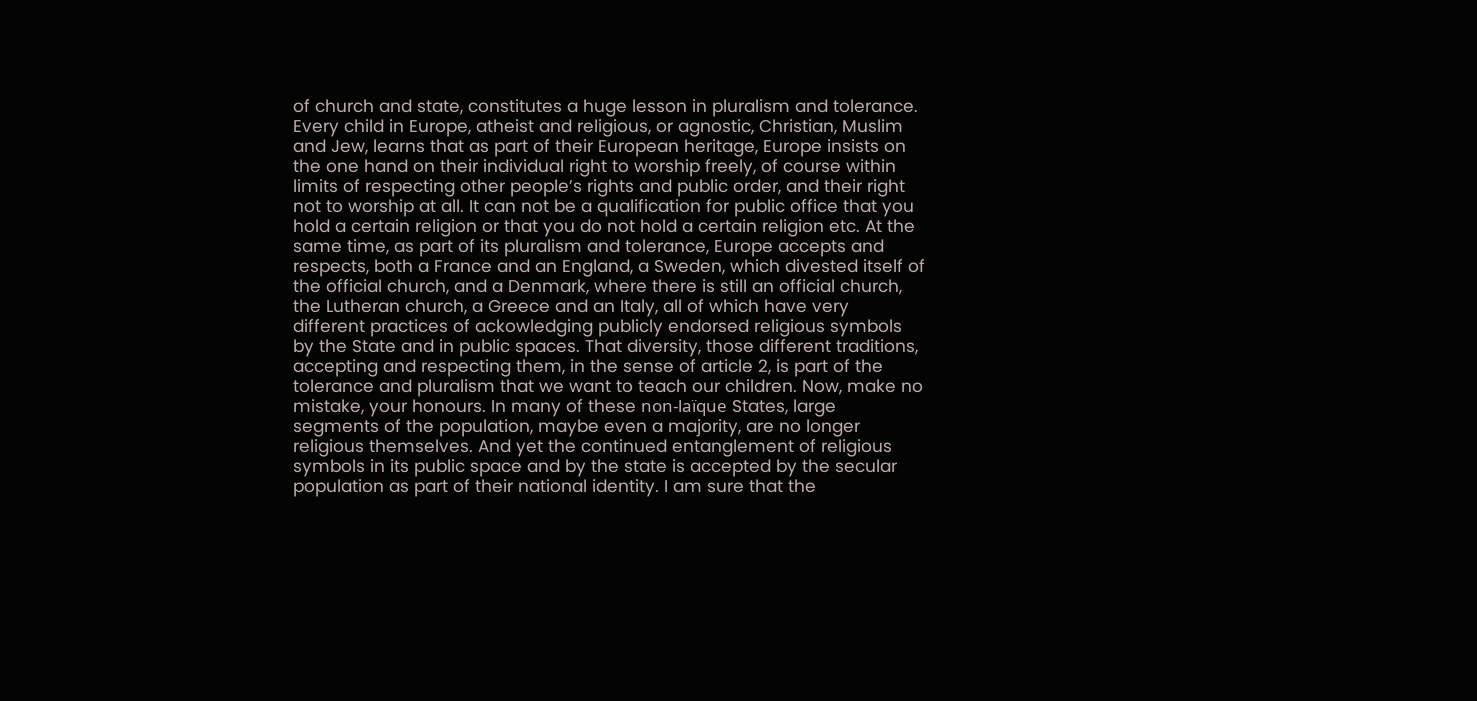of church and state, constitutes a huge lesson in pluralism and tolerance. Every child in Europe, atheist and religious, or agnostic, Christian, Muslim and Jew, learns that as part of their European heritage, Europe insists on the one hand on their individual right to worship freely, of course within limits of respecting other people’s rights and public order, and their right not to worship at all. It can not be a qualification for public office that you hold a certain religion or that you do not hold a certain religion etc. At the same time, as part of its pluralism and tolerance, Europe accepts and respects, both a France and an England, a Sweden, which divested itself of the official church, and a Denmark, where there is still an official church, the Lutheran church, a Greece and an Italy, all of which have very different practices of ackowledging publicly endorsed religious symbols by the State and in public spaces. That diversity, those different traditions, accepting and respecting them, in the sense of article 2, is part of the tolerance and pluralism that we want to teach our children. Now, make no mistake, your honours. In many of these non-laïque States, large segments of the population, maybe even a majority, are no longer religious themselves. And yet the continued entanglement of religious symbols in its public space and by the state is accepted by the secular population as part of their national identity. I am sure that the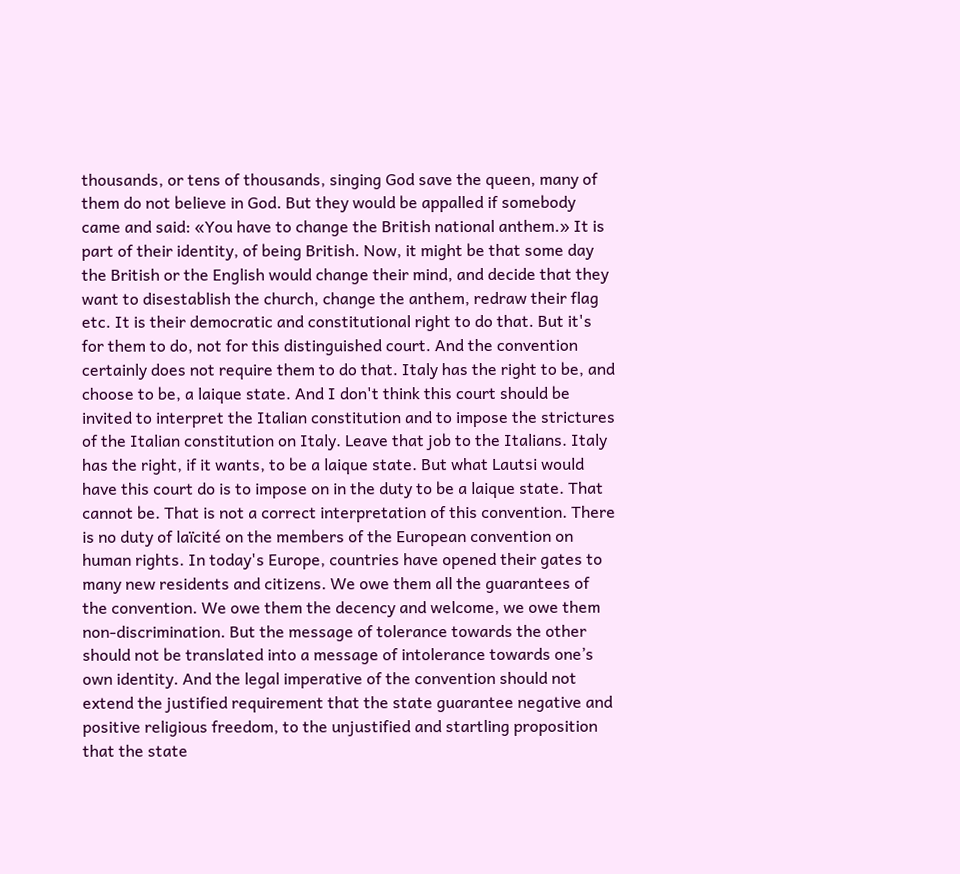thousands, or tens of thousands, singing God save the queen, many of them do not believe in God. But they would be appalled if somebody came and said: «You have to change the British national anthem.» It is part of their identity, of being British. Now, it might be that some day the British or the English would change their mind, and decide that they want to disestablish the church, change the anthem, redraw their flag etc. It is their democratic and constitutional right to do that. But it's for them to do, not for this distinguished court. And the convention certainly does not require them to do that. Italy has the right to be, and choose to be, a laique state. And I don't think this court should be invited to interpret the Italian constitution and to impose the strictures of the Italian constitution on Italy. Leave that job to the Italians. Italy has the right, if it wants, to be a laique state. But what Lautsi would have this court do is to impose on in the duty to be a laique state. That cannot be. That is not a correct interpretation of this convention. There is no duty of laïcité on the members of the European convention on human rights. In today's Europe, countries have opened their gates to many new residents and citizens. We owe them all the guarantees of the convention. We owe them the decency and welcome, we owe them non-discrimination. But the message of tolerance towards the other should not be translated into a message of intolerance towards one’s own identity. And the legal imperative of the convention should not extend the justified requirement that the state guarantee negative and positive religious freedom, to the unjustified and startling proposition that the state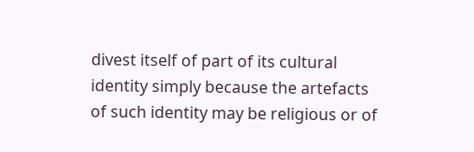divest itself of part of its cultural identity simply because the artefacts of such identity may be religious or of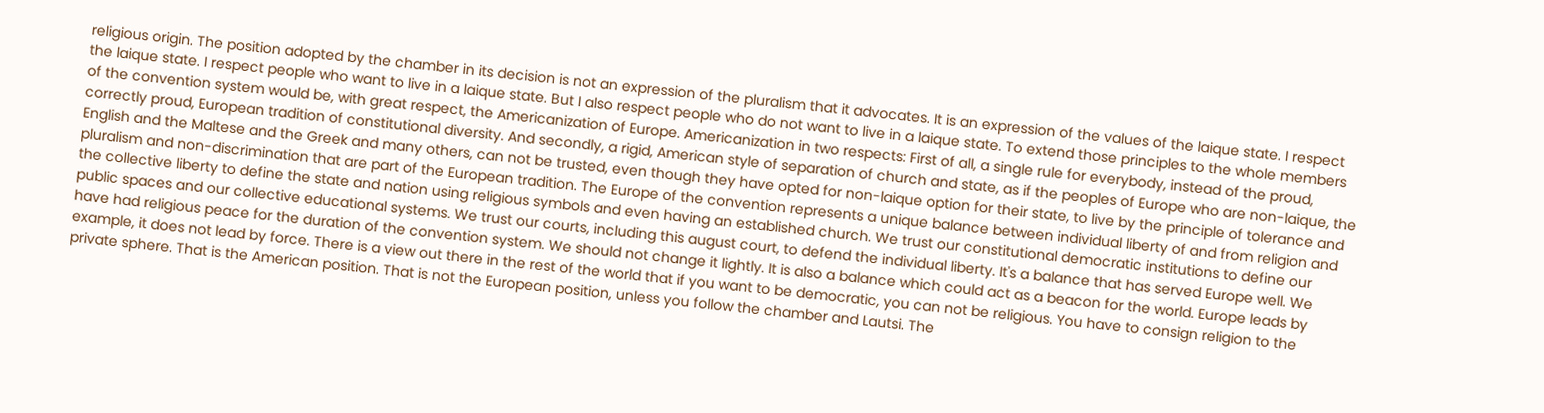religious origin. The position adopted by the chamber in its decision is not an expression of the pluralism that it advocates. It is an expression of the values of the laique state. I respect the laique state. I respect people who want to live in a laique state. But I also respect people who do not want to live in a laique state. To extend those principles to the whole members of the convention system would be, with great respect, the Americanization of Europe. Americanization in two respects: First of all, a single rule for everybody, instead of the proud, correctly proud, European tradition of constitutional diversity. And secondly, a rigid, American style of separation of church and state, as if the peoples of Europe who are non-laique, the English and the Maltese and the Greek and many others, can not be trusted, even though they have opted for non-laique option for their state, to live by the principle of tolerance and pluralism and non-discrimination that are part of the European tradition. The Europe of the convention represents a unique balance between individual liberty of and from religion and the collective liberty to define the state and nation using religious symbols and even having an established church. We trust our constitutional democratic institutions to define our public spaces and our collective educational systems. We trust our courts, including this august court, to defend the individual liberty. It's a balance that has served Europe well. We have had religious peace for the duration of the convention system. We should not change it lightly. It is also a balance which could act as a beacon for the world. Europe leads by example, it does not lead by force. There is a view out there in the rest of the world that if you want to be democratic, you can not be religious. You have to consign religion to the private sphere. That is the American position. That is not the European position, unless you follow the chamber and Lautsi. The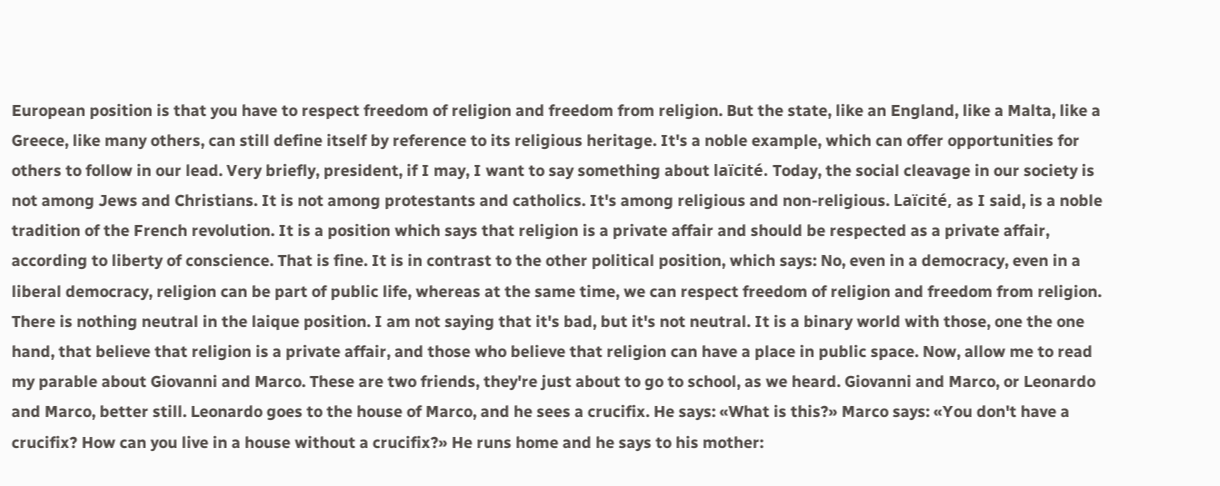European position is that you have to respect freedom of religion and freedom from religion. But the state, like an England, like a Malta, like a Greece, like many others, can still define itself by reference to its religious heritage. It's a noble example, which can offer opportunities for others to follow in our lead. Very briefly, president, if I may, I want to say something about laïcité. Today, the social cleavage in our society is not among Jews and Christians. It is not among protestants and catholics. It's among religious and non-religious. Laïcité, as I said, is a noble tradition of the French revolution. It is a position which says that religion is a private affair and should be respected as a private affair, according to liberty of conscience. That is fine. It is in contrast to the other political position, which says: No, even in a democracy, even in a liberal democracy, religion can be part of public life, whereas at the same time, we can respect freedom of religion and freedom from religion. There is nothing neutral in the laique position. I am not saying that it's bad, but it's not neutral. It is a binary world with those, one the one hand, that believe that religion is a private affair, and those who believe that religion can have a place in public space. Now, allow me to read my parable about Giovanni and Marco. These are two friends, they're just about to go to school, as we heard. Giovanni and Marco, or Leonardo and Marco, better still. Leonardo goes to the house of Marco, and he sees a crucifix. He says: «What is this?» Marco says: «You don't have a crucifix? How can you live in a house without a crucifix?» He runs home and he says to his mother: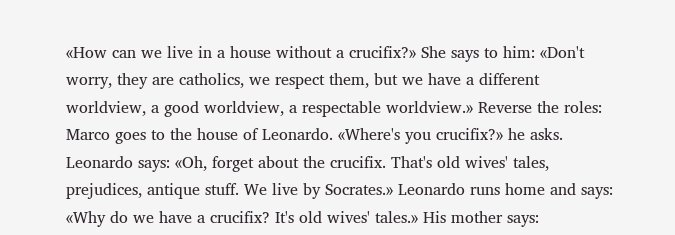«How can we live in a house without a crucifix?» She says to him: «Don't worry, they are catholics, we respect them, but we have a different worldview, a good worldview, a respectable worldview.» Reverse the roles: Marco goes to the house of Leonardo. «Where's you crucifix?» he asks. Leonardo says: «Oh, forget about the crucifix. That's old wives' tales, prejudices, antique stuff. We live by Socrates.» Leonardo runs home and says: «Why do we have a crucifix? It's old wives' tales.» His mother says: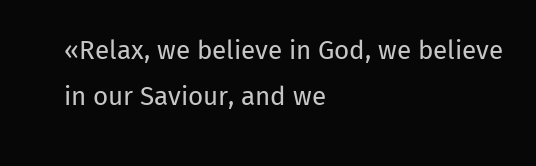«Relax, we believe in God, we believe in our Saviour, and we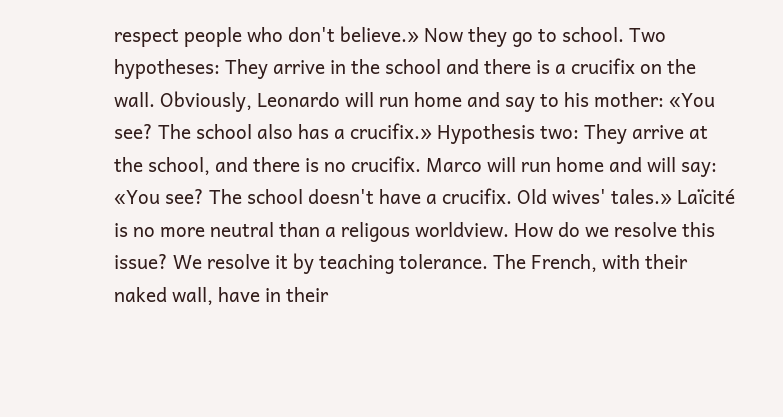respect people who don't believe.» Now they go to school. Two hypotheses: They arrive in the school and there is a crucifix on the wall. Obviously, Leonardo will run home and say to his mother: «You see? The school also has a crucifix.» Hypothesis two: They arrive at the school, and there is no crucifix. Marco will run home and will say: «You see? The school doesn't have a crucifix. Old wives' tales.» Laïcité is no more neutral than a religous worldview. How do we resolve this issue? We resolve it by teaching tolerance. The French, with their naked wall, have in their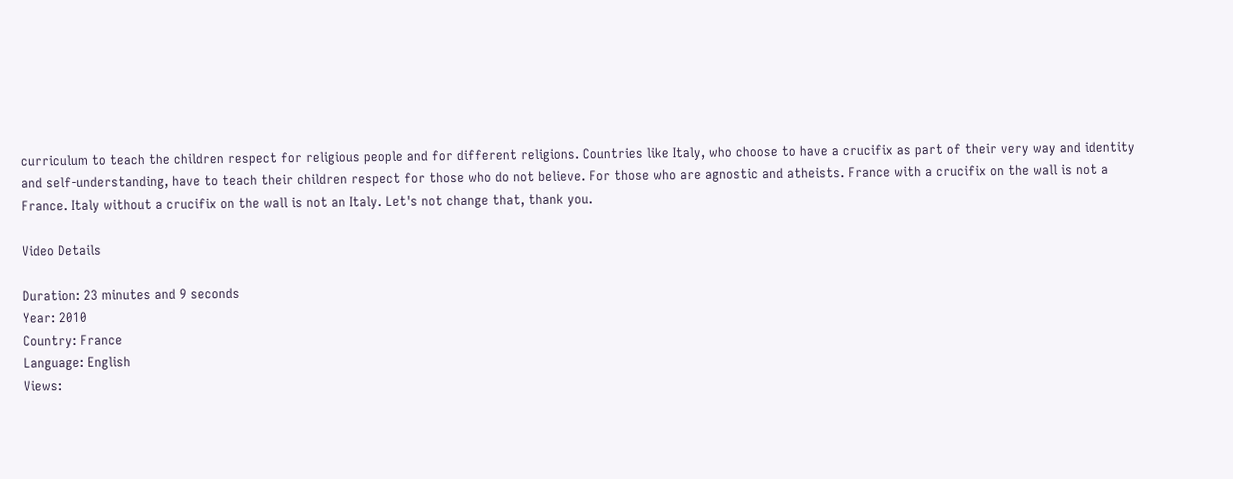curriculum to teach the children respect for religious people and for different religions. Countries like Italy, who choose to have a crucifix as part of their very way and identity and self-understanding, have to teach their children respect for those who do not believe. For those who are agnostic and atheists. France with a crucifix on the wall is not a France. Italy without a crucifix on the wall is not an Italy. Let's not change that, thank you.

Video Details

Duration: 23 minutes and 9 seconds
Year: 2010
Country: France
Language: English
Views: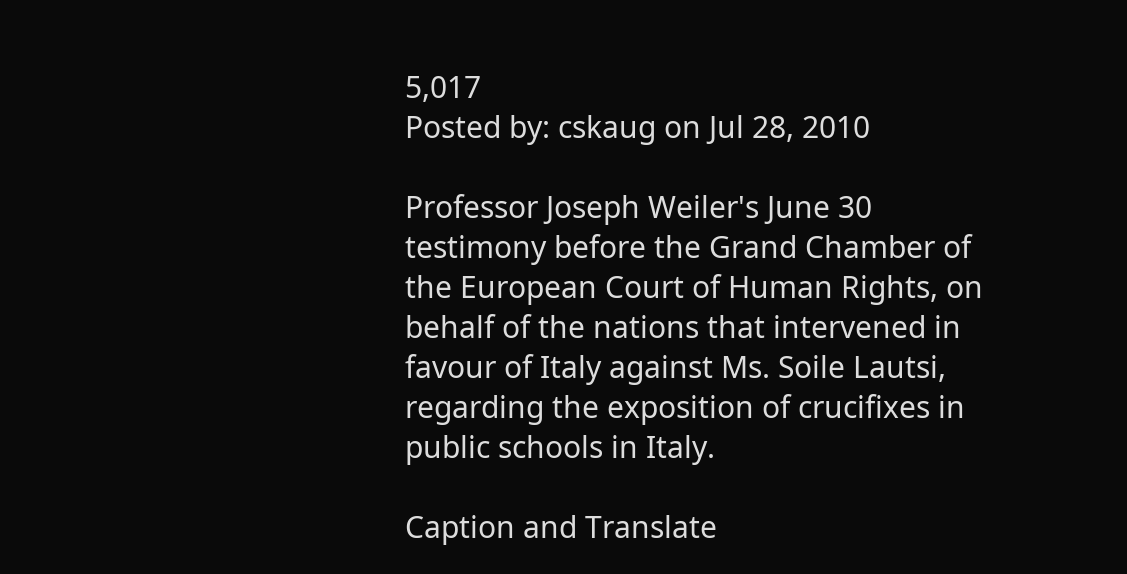5,017
Posted by: cskaug on Jul 28, 2010

Professor Joseph Weiler's June 30 testimony before the Grand Chamber of the European Court of Human Rights, on behalf of the nations that intervened in favour of Italy against Ms. Soile Lautsi, regarding the exposition of crucifixes in public schools in Italy.

Caption and Translate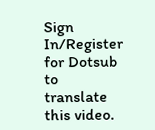Sign In/Register for Dotsub to translate this video.